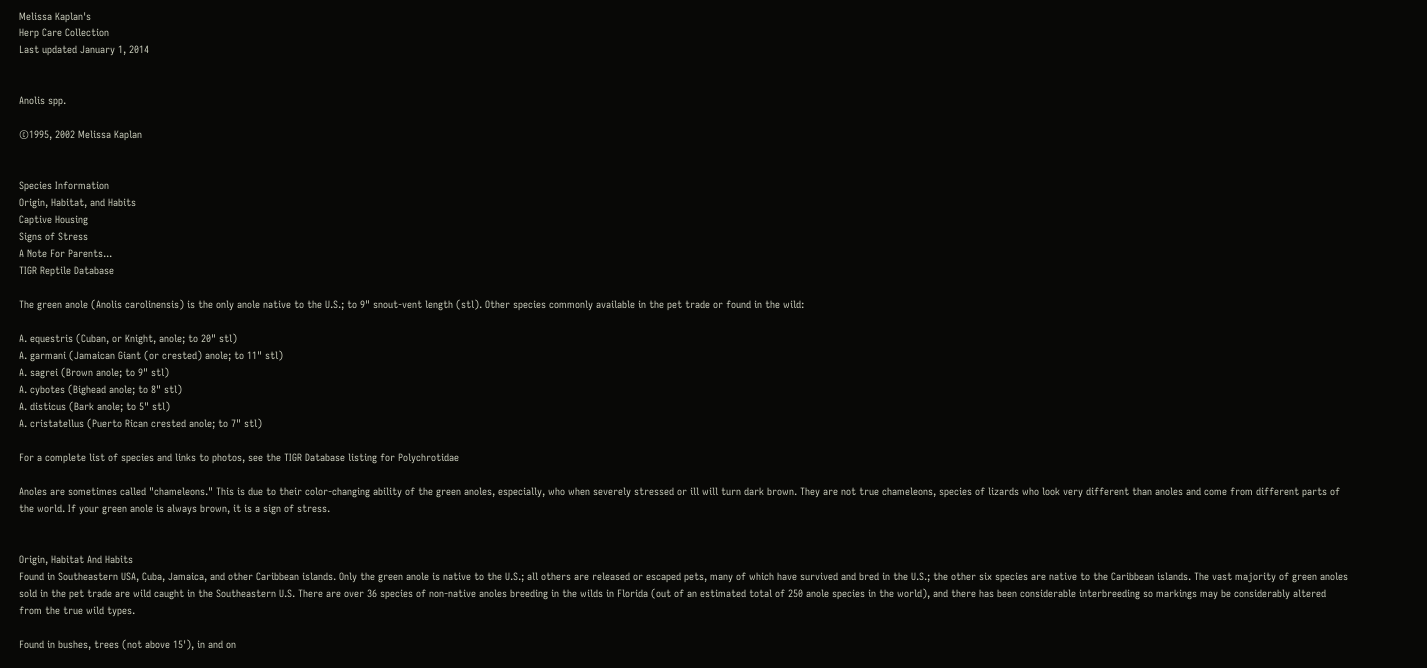Melissa Kaplan's
Herp Care Collection
Last updated January 1, 2014


Anolis spp.

©1995, 2002 Melissa Kaplan


Species Information
Origin, Habitat, and Habits
Captive Housing
Signs of Stress
A Note For Parents...
TIGR Reptile Database

The green anole (Anolis carolinensis) is the only anole native to the U.S.; to 9" snout-vent length (stl). Other species commonly available in the pet trade or found in the wild:

A. equestris (Cuban, or Knight, anole; to 20" stl)
A. garmani (Jamaican Giant (or crested) anole; to 11" stl)
A. sagrei (Brown anole; to 9" stl)
A. cybotes (Bighead anole; to 8" stl)
A. disticus (Bark anole; to 5" stl)
A. cristatellus (Puerto Rican crested anole; to 7" stl)

For a complete list of species and links to photos, see the TIGR Database listing for Polychrotidae

Anoles are sometimes called "chameleons." This is due to their color-changing ability of the green anoles, especially, who when severely stressed or ill will turn dark brown. They are not true chameleons, species of lizards who look very different than anoles and come from different parts of the world. If your green anole is always brown, it is a sign of stress.


Origin, Habitat And Habits
Found in Southeastern USA, Cuba, Jamaica, and other Caribbean islands. Only the green anole is native to the U.S.; all others are released or escaped pets, many of which have survived and bred in the U.S.; the other six species are native to the Caribbean islands. The vast majority of green anoles sold in the pet trade are wild caught in the Southeastern U.S. There are over 36 species of non-native anoles breeding in the wilds in Florida (out of an estimated total of 250 anole species in the world), and there has been considerable interbreeding so markings may be considerably altered from the true wild types.

Found in bushes, trees (not above 15'), in and on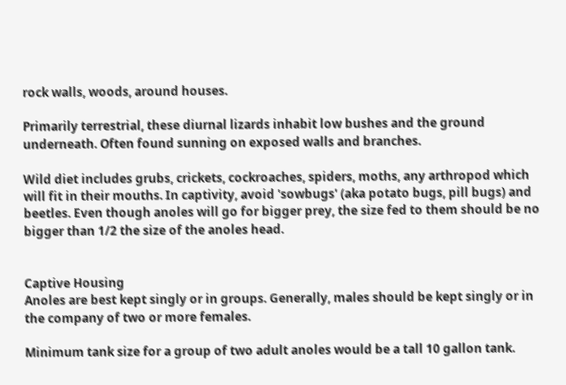rock walls, woods, around houses.

Primarily terrestrial, these diurnal lizards inhabit low bushes and the ground underneath. Often found sunning on exposed walls and branches.

Wild diet includes grubs, crickets, cockroaches, spiders, moths, any arthropod which will fit in their mouths. In captivity, avoid 'sowbugs' (aka potato bugs, pill bugs) and beetles. Even though anoles will go for bigger prey, the size fed to them should be no bigger than 1/2 the size of the anoles head.


Captive Housing
Anoles are best kept singly or in groups. Generally, males should be kept singly or in the company of two or more females.

Minimum tank size for a group of two adult anoles would be a tall 10 gallon tank.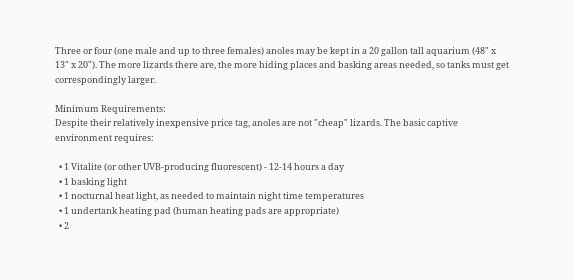Three or four (one male and up to three females) anoles may be kept in a 20 gallon tall aquarium (48" x 13" x 20"). The more lizards there are, the more hiding places and basking areas needed, so tanks must get correspondingly larger.

Minimum Requirements:
Despite their relatively inexpensive price tag, anoles are not "cheap" lizards. The basic captive environment requires:

  • 1 Vitalite (or other UVB-producing fluorescent) - 12-14 hours a day
  • 1 basking light
  • 1 nocturnal heat light, as needed to maintain night time temperatures
  • 1 undertank heating pad (human heating pads are appropriate)
  • 2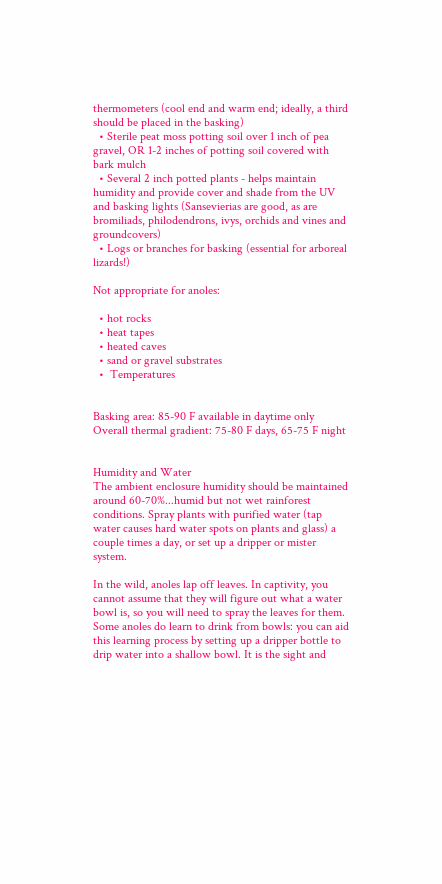thermometers (cool end and warm end; ideally, a third should be placed in the basking)
  • Sterile peat moss potting soil over 1 inch of pea gravel, OR 1-2 inches of potting soil covered with bark mulch
  • Several 2 inch potted plants - helps maintain humidity and provide cover and shade from the UV and basking lights (Sansevierias are good, as are bromiliads, philodendrons, ivys, orchids and vines and groundcovers)
  • Logs or branches for basking (essential for arboreal lizards!)

Not appropriate for anoles:

  • hot rocks
  • heat tapes
  • heated caves
  • sand or gravel substrates
  •  Temperatures


Basking area: 85-90 F available in daytime only
Overall thermal gradient: 75-80 F days, 65-75 F night


Humidity and Water
The ambient enclosure humidity should be maintained around 60-70%...humid but not wet rainforest conditions. Spray plants with purified water (tap water causes hard water spots on plants and glass) a couple times a day, or set up a dripper or mister system.

In the wild, anoles lap off leaves. In captivity, you cannot assume that they will figure out what a water bowl is, so you will need to spray the leaves for them. Some anoles do learn to drink from bowls: you can aid this learning process by setting up a dripper bottle to drip water into a shallow bowl. It is the sight and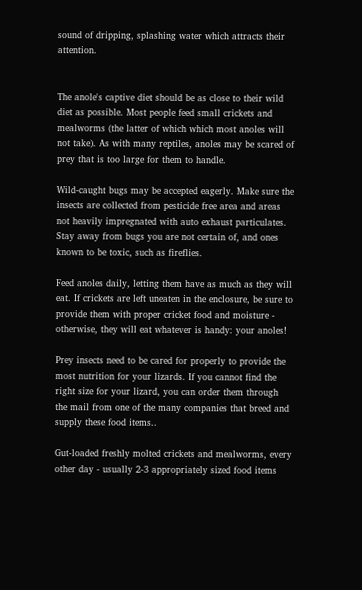sound of dripping, splashing water which attracts their attention.


The anole's captive diet should be as close to their wild diet as possible. Most people feed small crickets and mealworms (the latter of which which most anoles will not take). As with many reptiles, anoles may be scared of prey that is too large for them to handle.

Wild-caught bugs may be accepted eagerly. Make sure the insects are collected from pesticide free area and areas not heavily impregnated with auto exhaust particulates. Stay away from bugs you are not certain of, and ones known to be toxic, such as fireflies.

Feed anoles daily, letting them have as much as they will eat. If crickets are left uneaten in the enclosure, be sure to provide them with proper cricket food and moisture - otherwise, they will eat whatever is handy: your anoles!

Prey insects need to be cared for properly to provide the most nutrition for your lizards. If you cannot find the right size for your lizard, you can order them through the mail from one of the many companies that breed and supply these food items..

Gut-loaded freshly molted crickets and mealworms, every other day - usually 2-3 appropriately sized food items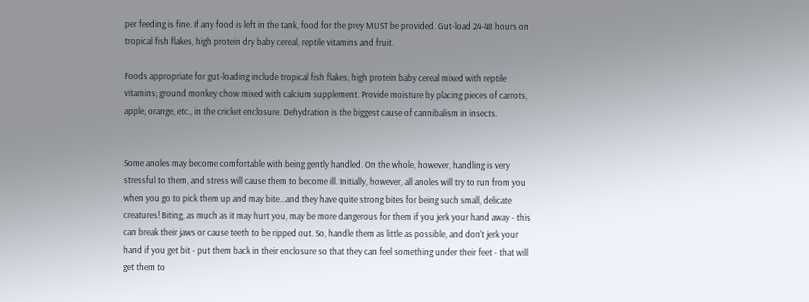per feeding is fine. If any food is left in the tank, food for the prey MUST be provided. Gut-load 24-48 hours on tropical fish flakes, high protein dry baby cereal, reptile vitamins and fruit.

Foods appropriate for gut-loading include tropical fish flakes; high protein baby cereal mixed with reptile vitamins; ground monkey chow mixed with calcium supplement. Provide moisture by placing pieces of carrots, apple, orange, etc., in the cricket enclosure. Dehydration is the biggest cause of cannibalism in insects.


Some anoles may become comfortable with being gently handled. On the whole, however, handling is very stressful to them, and stress will cause them to become ill. Initially, however, all anoles will try to run from you when you go to pick them up and may bite...and they have quite strong bites for being such small, delicate creatures! Biting, as much as it may hurt you, may be more dangerous for them if you jerk your hand away - this can break their jaws or cause teeth to be ripped out. So, handle them as little as possible, and don't jerk your hand if you get bit - put them back in their enclosure so that they can feel something under their feet - that will get them to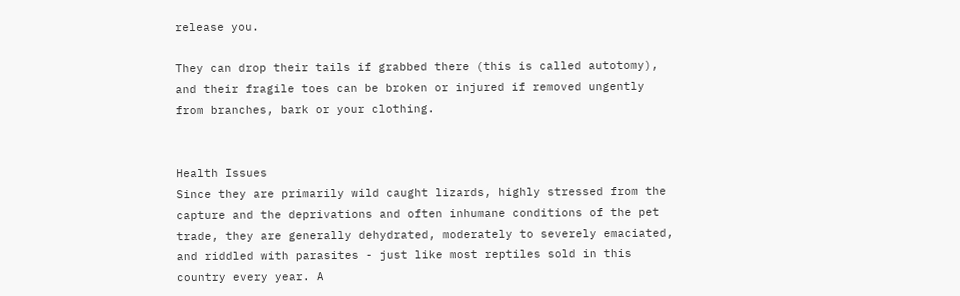release you.

They can drop their tails if grabbed there (this is called autotomy), and their fragile toes can be broken or injured if removed ungently from branches, bark or your clothing.


Health Issues
Since they are primarily wild caught lizards, highly stressed from the capture and the deprivations and often inhumane conditions of the pet trade, they are generally dehydrated, moderately to severely emaciated, and riddled with parasites - just like most reptiles sold in this country every year. A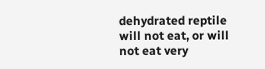dehydrated reptile will not eat, or will not eat very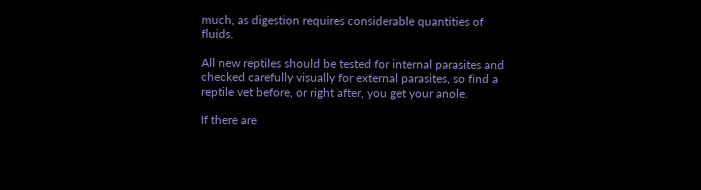much, as digestion requires considerable quantities of fluids.

All new reptiles should be tested for internal parasites and checked carefully visually for external parasites, so find a reptile vet before, or right after, you get your anole.

If there are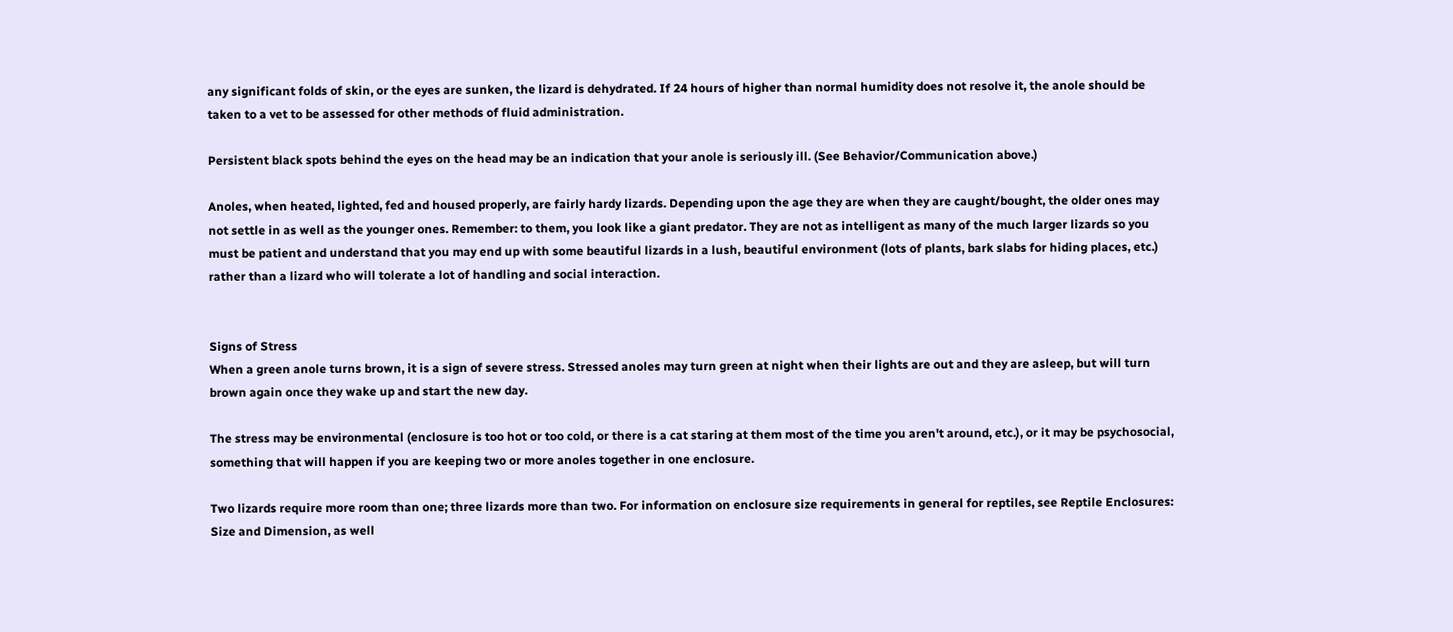any significant folds of skin, or the eyes are sunken, the lizard is dehydrated. If 24 hours of higher than normal humidity does not resolve it, the anole should be taken to a vet to be assessed for other methods of fluid administration.

Persistent black spots behind the eyes on the head may be an indication that your anole is seriously ill. (See Behavior/Communication above.)

Anoles, when heated, lighted, fed and housed properly, are fairly hardy lizards. Depending upon the age they are when they are caught/bought, the older ones may not settle in as well as the younger ones. Remember: to them, you look like a giant predator. They are not as intelligent as many of the much larger lizards so you must be patient and understand that you may end up with some beautiful lizards in a lush, beautiful environment (lots of plants, bark slabs for hiding places, etc.) rather than a lizard who will tolerate a lot of handling and social interaction.


Signs of Stress
When a green anole turns brown, it is a sign of severe stress. Stressed anoles may turn green at night when their lights are out and they are asleep, but will turn brown again once they wake up and start the new day.

The stress may be environmental (enclosure is too hot or too cold, or there is a cat staring at them most of the time you aren't around, etc.), or it may be psychosocial, something that will happen if you are keeping two or more anoles together in one enclosure.

Two lizards require more room than one; three lizards more than two. For information on enclosure size requirements in general for reptiles, see Reptile Enclosures: Size and Dimension, as well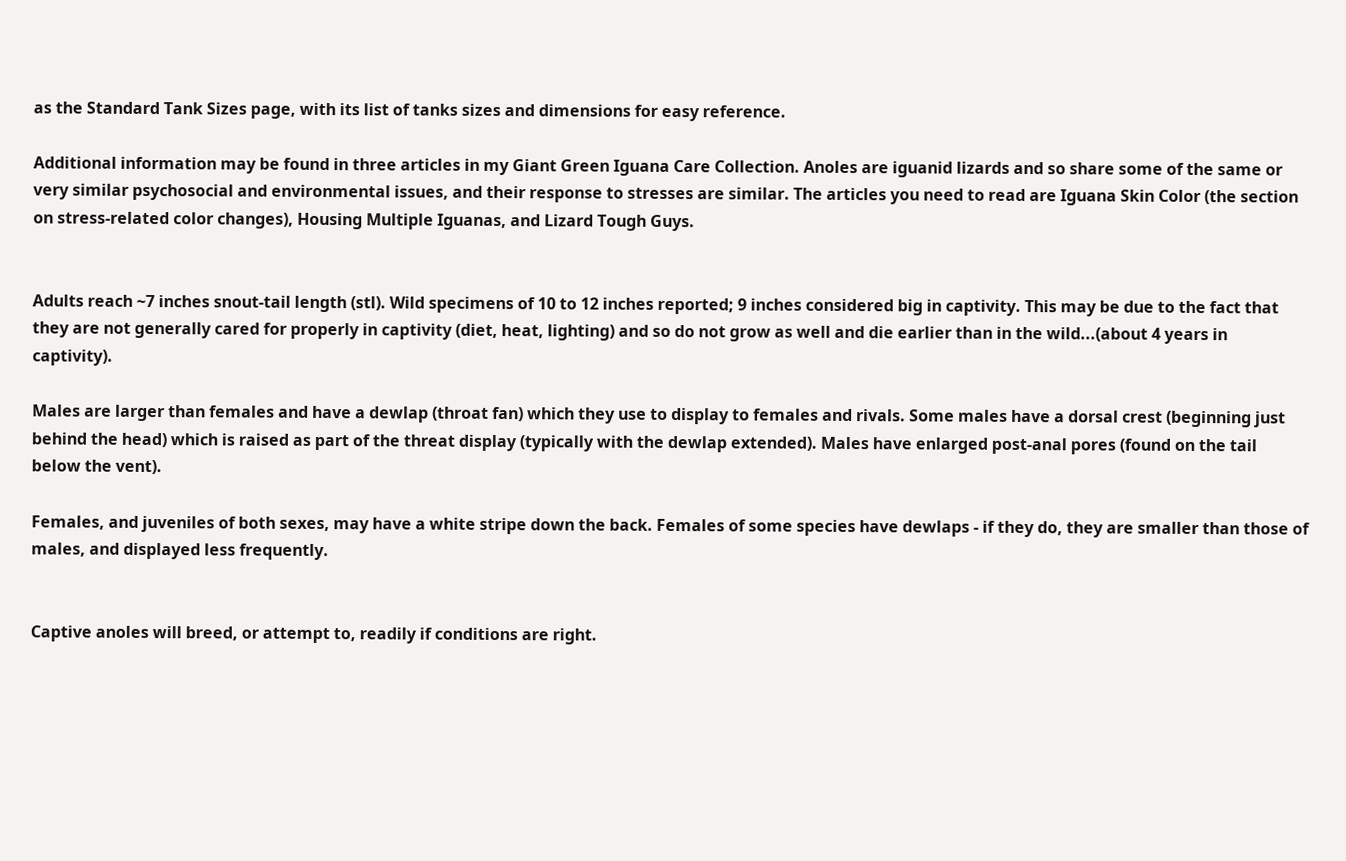as the Standard Tank Sizes page, with its list of tanks sizes and dimensions for easy reference.

Additional information may be found in three articles in my Giant Green Iguana Care Collection. Anoles are iguanid lizards and so share some of the same or very similar psychosocial and environmental issues, and their response to stresses are similar. The articles you need to read are Iguana Skin Color (the section on stress-related color changes), Housing Multiple Iguanas, and Lizard Tough Guys.


Adults reach ~7 inches snout-tail length (stl). Wild specimens of 10 to 12 inches reported; 9 inches considered big in captivity. This may be due to the fact that they are not generally cared for properly in captivity (diet, heat, lighting) and so do not grow as well and die earlier than in the wild...(about 4 years in captivity).

Males are larger than females and have a dewlap (throat fan) which they use to display to females and rivals. Some males have a dorsal crest (beginning just behind the head) which is raised as part of the threat display (typically with the dewlap extended). Males have enlarged post-anal pores (found on the tail below the vent).

Females, and juveniles of both sexes, may have a white stripe down the back. Females of some species have dewlaps - if they do, they are smaller than those of males, and displayed less frequently.


Captive anoles will breed, or attempt to, readily if conditions are right.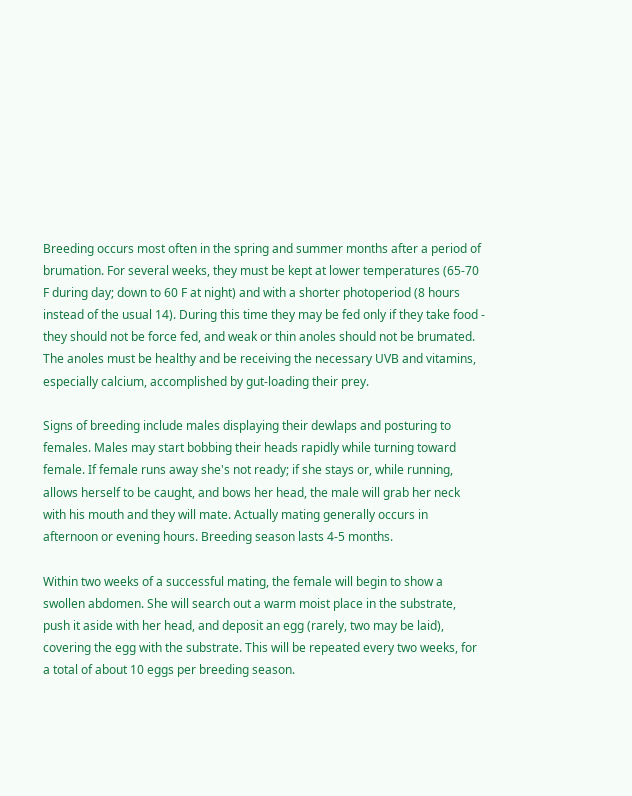Breeding occurs most often in the spring and summer months after a period of brumation. For several weeks, they must be kept at lower temperatures (65-70 F during day; down to 60 F at night) and with a shorter photoperiod (8 hours instead of the usual 14). During this time they may be fed only if they take food - they should not be force fed, and weak or thin anoles should not be brumated. The anoles must be healthy and be receiving the necessary UVB and vitamins, especially calcium, accomplished by gut-loading their prey.

Signs of breeding include males displaying their dewlaps and posturing to females. Males may start bobbing their heads rapidly while turning toward female. If female runs away she's not ready; if she stays or, while running, allows herself to be caught, and bows her head, the male will grab her neck with his mouth and they will mate. Actually mating generally occurs in afternoon or evening hours. Breeding season lasts 4-5 months.

Within two weeks of a successful mating, the female will begin to show a swollen abdomen. She will search out a warm moist place in the substrate, push it aside with her head, and deposit an egg (rarely, two may be laid), covering the egg with the substrate. This will be repeated every two weeks, for a total of about 10 eggs per breeding season.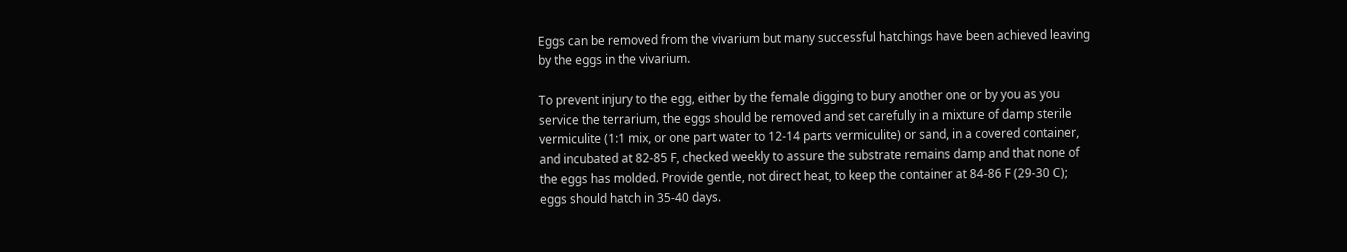Eggs can be removed from the vivarium but many successful hatchings have been achieved leaving by the eggs in the vivarium.

To prevent injury to the egg, either by the female digging to bury another one or by you as you service the terrarium, the eggs should be removed and set carefully in a mixture of damp sterile vermiculite (1:1 mix, or one part water to 12-14 parts vermiculite) or sand, in a covered container, and incubated at 82-85 F, checked weekly to assure the substrate remains damp and that none of the eggs has molded. Provide gentle, not direct heat, to keep the container at 84-86 F (29-30 C); eggs should hatch in 35-40 days.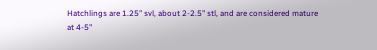Hatchlings are 1.25" svl, about 2-2.5" stl, and are considered mature at 4-5"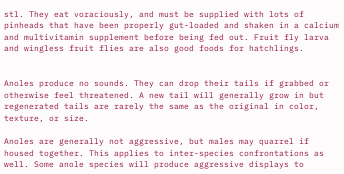stl. They eat voraciously, and must be supplied with lots of pinheads that have been properly gut-loaded and shaken in a calcium and multivitamin supplement before being fed out. Fruit fly larva and wingless fruit flies are also good foods for hatchlings.


Anoles produce no sounds. They can drop their tails if grabbed or otherwise feel threatened. A new tail will generally grow in but regenerated tails are rarely the same as the original in color, texture, or size.

Anoles are generally not aggressive, but males may quarrel if housed together. This applies to inter-species confrontations as well. Some anole species will produce aggressive displays to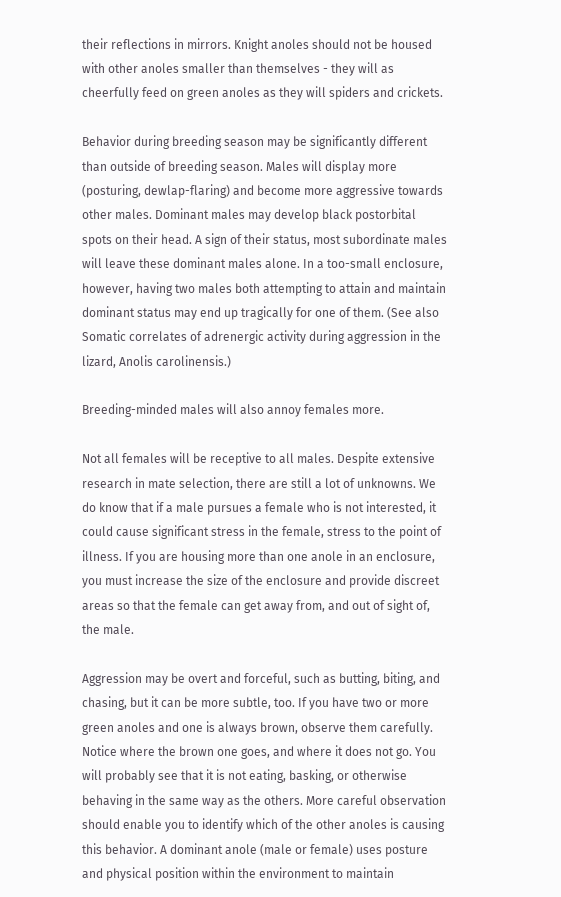their reflections in mirrors. Knight anoles should not be housed with other anoles smaller than themselves - they will as cheerfully feed on green anoles as they will spiders and crickets.

Behavior during breeding season may be significantly different than outside of breeding season. Males will display more (posturing, dewlap-flaring) and become more aggressive towards other males. Dominant males may develop black postorbital spots on their head. A sign of their status, most subordinate males will leave these dominant males alone. In a too-small enclosure, however, having two males both attempting to attain and maintain dominant status may end up tragically for one of them. (See also Somatic correlates of adrenergic activity during aggression in the lizard, Anolis carolinensis.)

Breeding-minded males will also annoy females more.

Not all females will be receptive to all males. Despite extensive research in mate selection, there are still a lot of unknowns. We do know that if a male pursues a female who is not interested, it could cause significant stress in the female, stress to the point of illness. If you are housing more than one anole in an enclosure, you must increase the size of the enclosure and provide discreet areas so that the female can get away from, and out of sight of, the male.

Aggression may be overt and forceful, such as butting, biting, and chasing, but it can be more subtle, too. If you have two or more green anoles and one is always brown, observe them carefully. Notice where the brown one goes, and where it does not go. You will probably see that it is not eating, basking, or otherwise behaving in the same way as the others. More careful observation should enable you to identify which of the other anoles is causing this behavior. A dominant anole (male or female) uses posture and physical position within the environment to maintain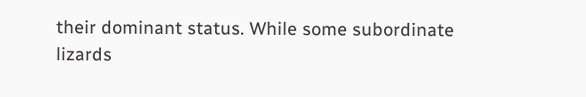their dominant status. While some subordinate lizards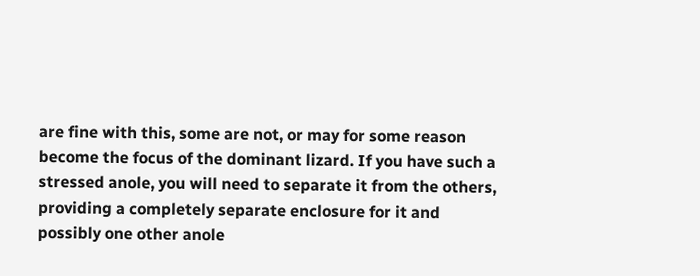are fine with this, some are not, or may for some reason become the focus of the dominant lizard. If you have such a stressed anole, you will need to separate it from the others, providing a completely separate enclosure for it and possibly one other anole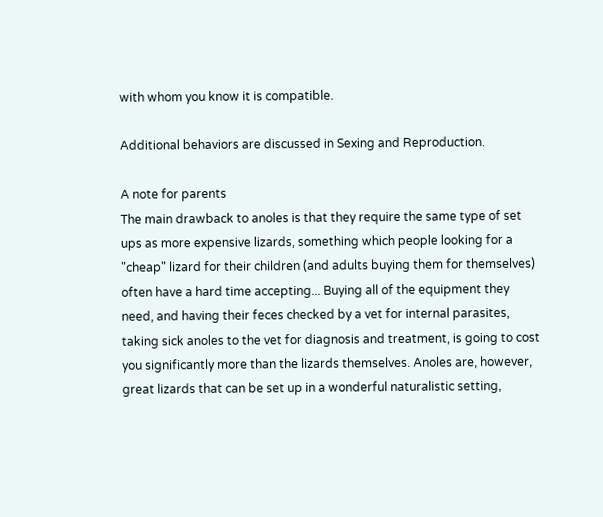with whom you know it is compatible.

Additional behaviors are discussed in Sexing and Reproduction.

A note for parents
The main drawback to anoles is that they require the same type of set ups as more expensive lizards, something which people looking for a "cheap" lizard for their children (and adults buying them for themselves) often have a hard time accepting... Buying all of the equipment they need, and having their feces checked by a vet for internal parasites, taking sick anoles to the vet for diagnosis and treatment, is going to cost you significantly more than the lizards themselves. Anoles are, however, great lizards that can be set up in a wonderful naturalistic setting,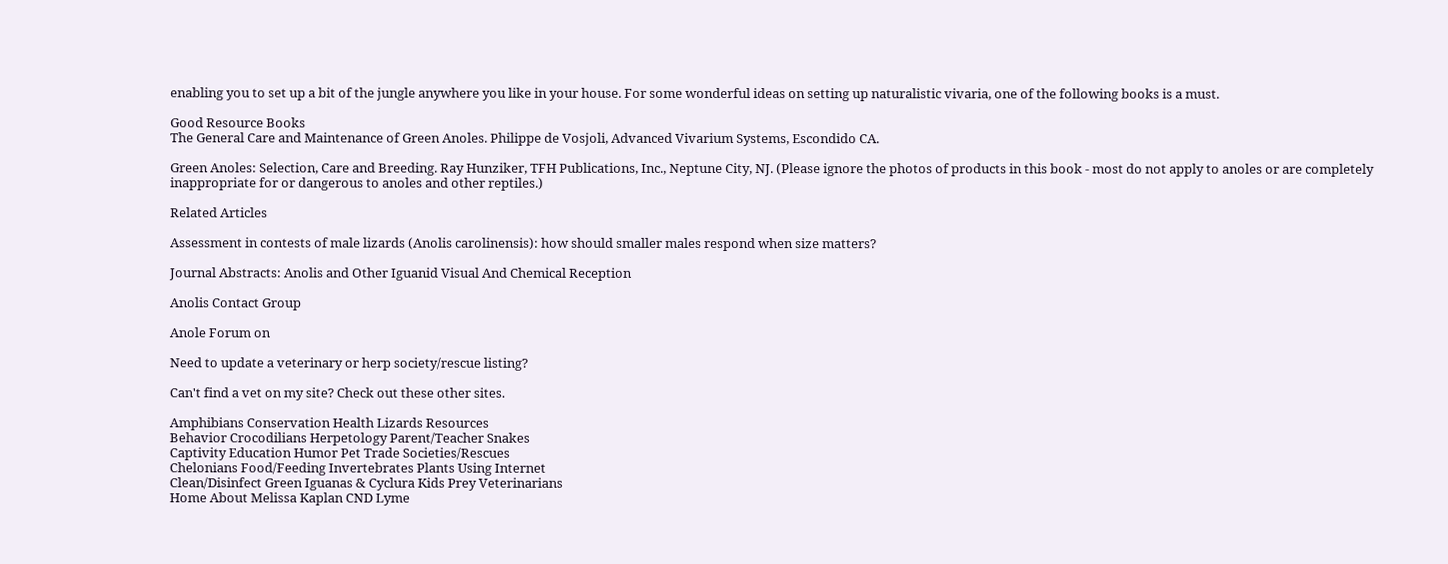enabling you to set up a bit of the jungle anywhere you like in your house. For some wonderful ideas on setting up naturalistic vivaria, one of the following books is a must.

Good Resource Books
The General Care and Maintenance of Green Anoles. Philippe de Vosjoli, Advanced Vivarium Systems, Escondido CA.

Green Anoles: Selection, Care and Breeding. Ray Hunziker, TFH Publications, Inc., Neptune City, NJ. (Please ignore the photos of products in this book - most do not apply to anoles or are completely inappropriate for or dangerous to anoles and other reptiles.)

Related Articles

Assessment in contests of male lizards (Anolis carolinensis): how should smaller males respond when size matters?

Journal Abstracts: Anolis and Other Iguanid Visual And Chemical Reception

Anolis Contact Group

Anole Forum on

Need to update a veterinary or herp society/rescue listing?

Can't find a vet on my site? Check out these other sites.

Amphibians Conservation Health Lizards Resources
Behavior Crocodilians Herpetology Parent/Teacher Snakes
Captivity Education Humor Pet Trade Societies/Rescues
Chelonians Food/Feeding Invertebrates Plants Using Internet
Clean/Disinfect Green Iguanas & Cyclura Kids Prey Veterinarians
Home About Melissa Kaplan CND Lyme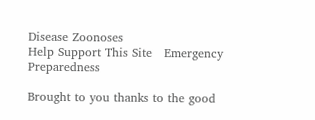Disease Zoonoses
Help Support This Site   Emergency Preparedness

Brought to you thanks to the good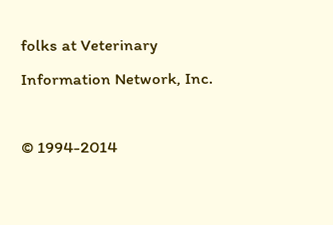folks at Veterinary Information Network, Inc.

© 1994-2014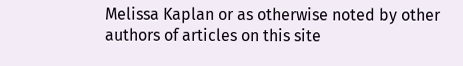Melissa Kaplan or as otherwise noted by other authors of articles on this site